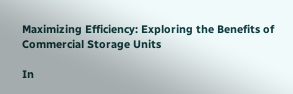Maximizing Efficiency: Exploring the Benefits of Commercial Storage Units

In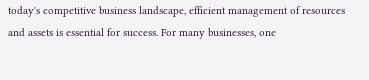today's competitive business landscape, efficient management of resources and assets is essential for success. For many businesses, one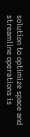solution to optimize space and streamline operations is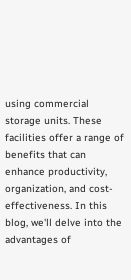using commercial storage units. These facilities offer a range of benefits that can enhance productivity, organization, and cost-effectiveness. In this blog, we'll delve into the advantages of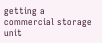getting a commercial storage unit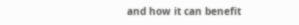and how it can benefit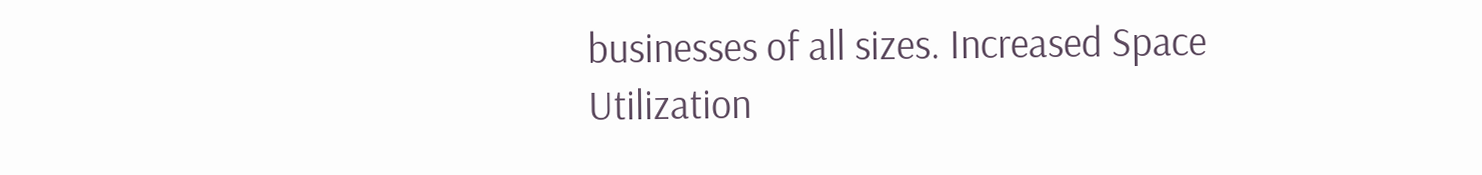businesses of all sizes. Increased Space Utilization